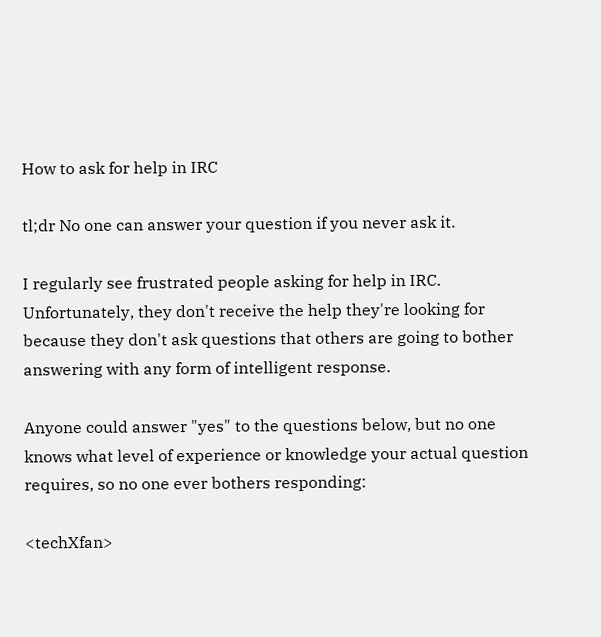How to ask for help in IRC

tl;dr No one can answer your question if you never ask it.

I regularly see frustrated people asking for help in IRC. Unfortunately, they don't receive the help they're looking for because they don't ask questions that others are going to bother answering with any form of intelligent response.

Anyone could answer "yes" to the questions below, but no one knows what level of experience or knowledge your actual question requires, so no one ever bothers responding:

<techXfan>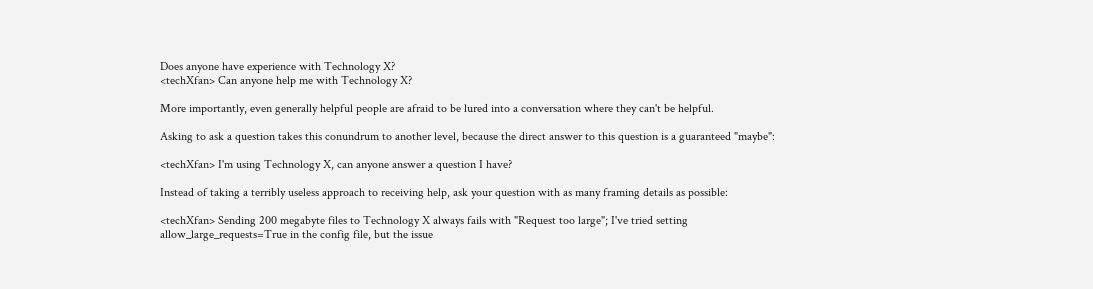Does anyone have experience with Technology X?
<techXfan> Can anyone help me with Technology X?

More importantly, even generally helpful people are afraid to be lured into a conversation where they can't be helpful.

Asking to ask a question takes this conundrum to another level, because the direct answer to this question is a guaranteed "maybe":

<techXfan> I'm using Technology X, can anyone answer a question I have?

Instead of taking a terribly useless approach to receiving help, ask your question with as many framing details as possible:

<techXfan> Sending 200 megabyte files to Technology X always fails with "Request too large"; I've tried setting allow_large_requests=True in the config file, but the issue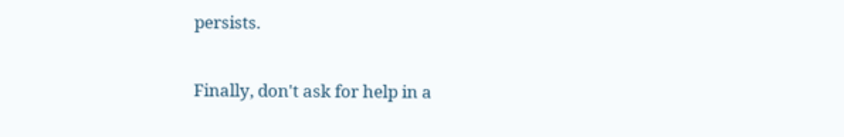persists.

Finally, don't ask for help in a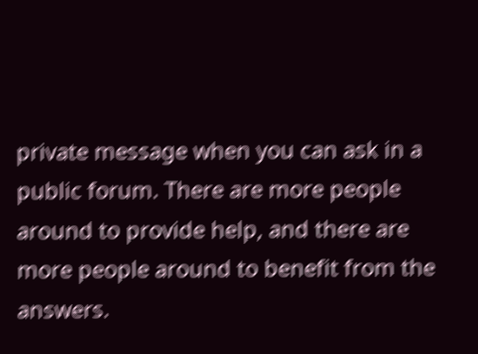private message when you can ask in a public forum. There are more people around to provide help, and there are more people around to benefit from the answers.